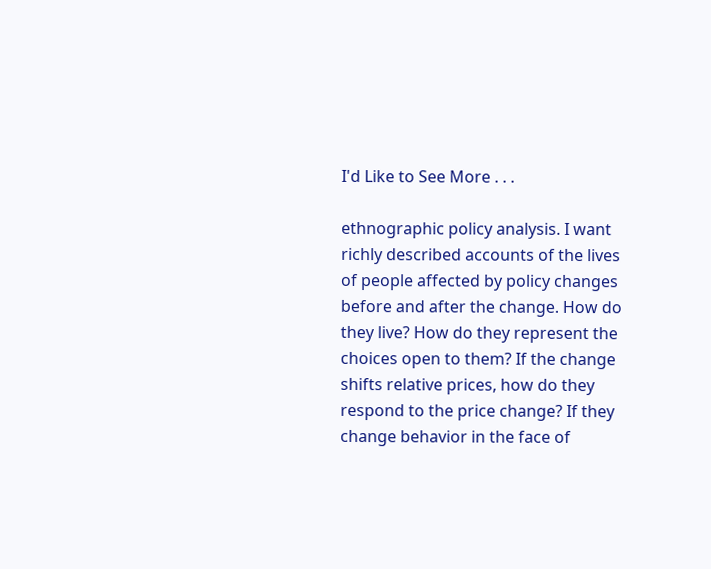I'd Like to See More . . .

ethnographic policy analysis. I want richly described accounts of the lives of people affected by policy changes before and after the change. How do they live? How do they represent the choices open to them? If the change shifts relative prices, how do they respond to the price change? If they change behavior in the face of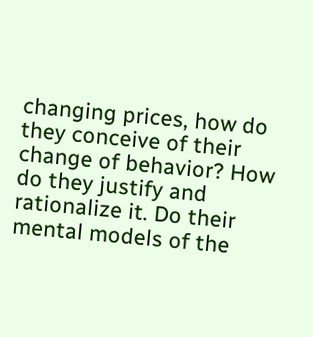changing prices, how do they conceive of their change of behavior? How do they justify and rationalize it. Do their mental models of the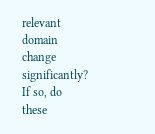relevant domain change significantly? If so, do these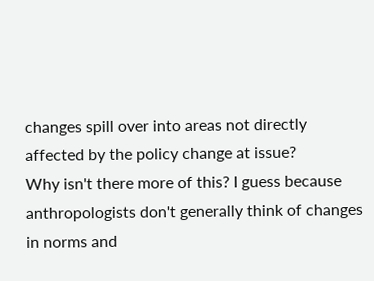changes spill over into areas not directly affected by the policy change at issue?
Why isn't there more of this? I guess because anthropologists don't generally think of changes in norms and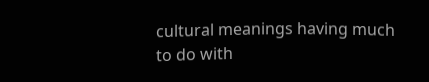cultural meanings having much to do with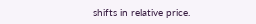shifts in relative price.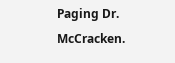Paging Dr. McCracken.